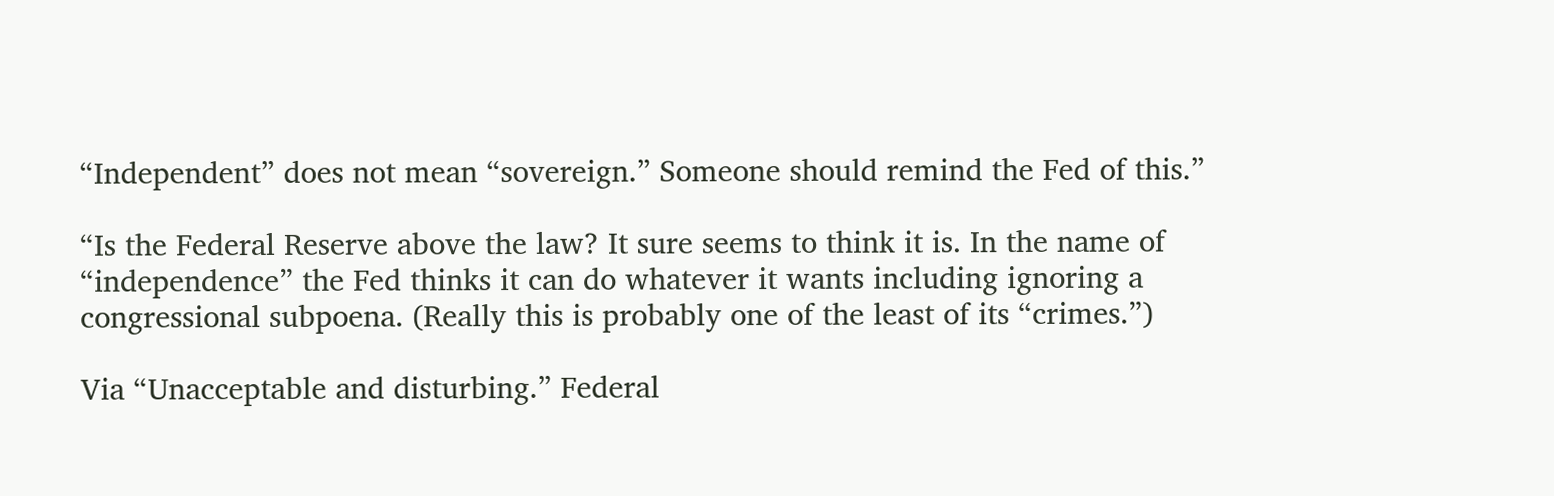“Independent” does not mean “sovereign.” Someone should remind the Fed of this.”

“Is the Federal Reserve above the law? It sure seems to think it is. In the name of “independence” the Fed thinks it can do whatever it wants including ignoring a congressional subpoena. (Really this is probably one of the least of its “crimes.”)

Via “Unacceptable and disturbing.” Federal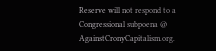Reserve will not respond to a Congressional subpoena @ AgainstCronyCapitalism.org.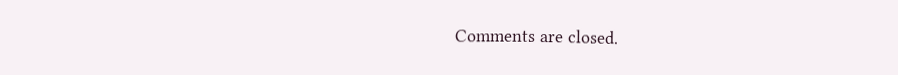Comments are closed.